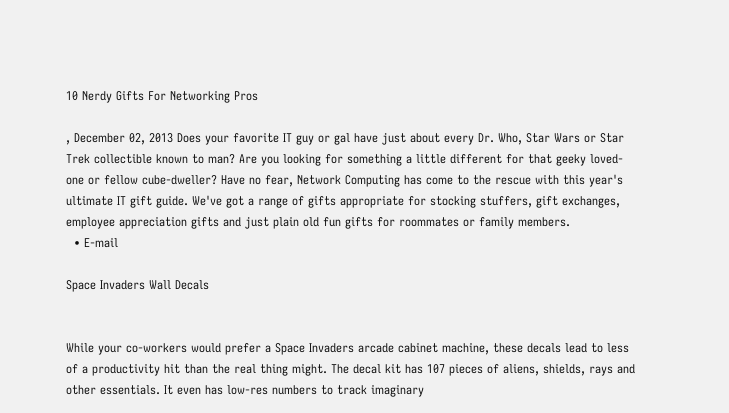10 Nerdy Gifts For Networking Pros

, December 02, 2013 Does your favorite IT guy or gal have just about every Dr. Who, Star Wars or Star Trek collectible known to man? Are you looking for something a little different for that geeky loved-one or fellow cube-dweller? Have no fear, Network Computing has come to the rescue with this year's ultimate IT gift guide. We've got a range of gifts appropriate for stocking stuffers, gift exchanges, employee appreciation gifts and just plain old fun gifts for roommates or family members.
  • E-mail

Space Invaders Wall Decals


While your co-workers would prefer a Space Invaders arcade cabinet machine, these decals lead to less of a productivity hit than the real thing might. The decal kit has 107 pieces of aliens, shields, rays and other essentials. It even has low-res numbers to track imaginary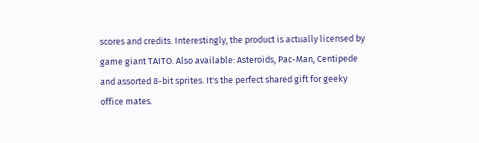scores and credits. Interestingly, the product is actually licensed by game giant TAITO. Also available: Asteroids, Pac-Man, Centipede and assorted 8-bit sprites. It's the perfect shared gift for geeky office mates.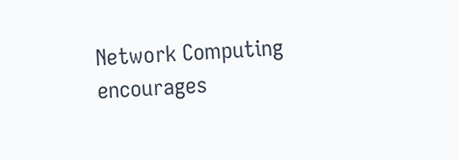Network Computing encourages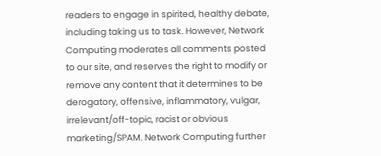readers to engage in spirited, healthy debate, including taking us to task. However, Network Computing moderates all comments posted to our site, and reserves the right to modify or remove any content that it determines to be derogatory, offensive, inflammatory, vulgar, irrelevant/off-topic, racist or obvious marketing/SPAM. Network Computing further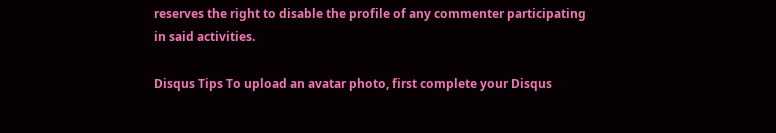reserves the right to disable the profile of any commenter participating in said activities.

Disqus Tips To upload an avatar photo, first complete your Disqus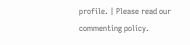profile. | Please read our commenting policy.